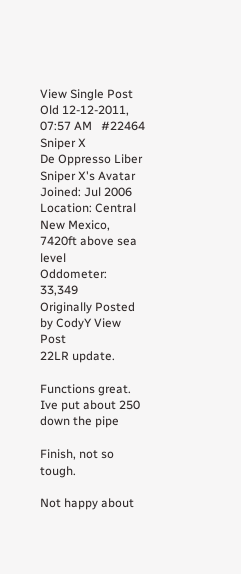View Single Post
Old 12-12-2011, 07:57 AM   #22464
Sniper X
De Oppresso Liber
Sniper X's Avatar
Joined: Jul 2006
Location: Central New Mexico, 7420ft above sea level
Oddometer: 33,349
Originally Posted by CodyY View Post
22LR update.

Functions great. Ive put about 250 down the pipe

Finish, not so tough.

Not happy about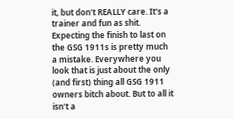it, but don't REALLY care. It's a trainer and fun as shit.
Expecting the finish to last on the GSG 1911s is pretty much a mistake. Everywhere you look that is just about the only (and first) thing all GSG 1911 owners bitch about. But to all it isn't a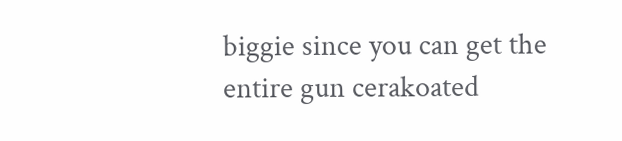biggie since you can get the entire gun cerakoated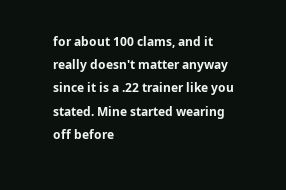for about 100 clams, and it really doesn't matter anyway since it is a .22 trainer like you stated. Mine started wearing off before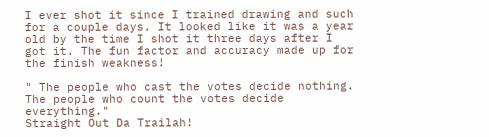I ever shot it since I trained drawing and such for a couple days. It looked like it was a year old by the time I shot it three days after I got it. The fun factor and accuracy made up for the finish weakness!

" The people who cast the votes decide nothing. The people who count the votes decide everything."
Straight Out Da Trailah!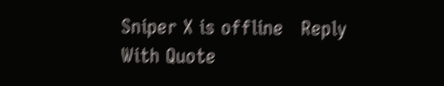Sniper X is offline   Reply With Quote